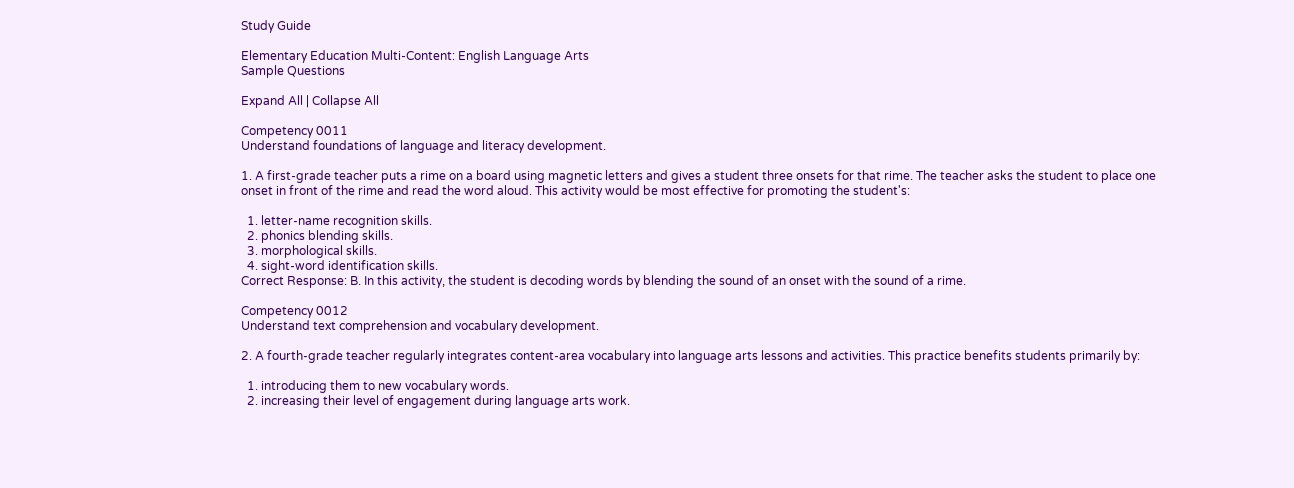Study Guide

Elementary Education Multi-Content: English Language Arts
Sample Questions

Expand All | Collapse All

Competency 0011
Understand foundations of language and literacy development.

1. A first-grade teacher puts a rime on a board using magnetic letters and gives a student three onsets for that rime. The teacher asks the student to place one onset in front of the rime and read the word aloud. This activity would be most effective for promoting the student's:

  1. letter-name recognition skills.
  2. phonics blending skills.
  3. morphological skills.
  4. sight-word identification skills.
Correct Response: B. In this activity, the student is decoding words by blending the sound of an onset with the sound of a rime.

Competency 0012
Understand text comprehension and vocabulary development.

2. A fourth-grade teacher regularly integrates content-area vocabulary into language arts lessons and activities. This practice benefits students primarily by:

  1. introducing them to new vocabulary words.
  2. increasing their level of engagement during language arts work.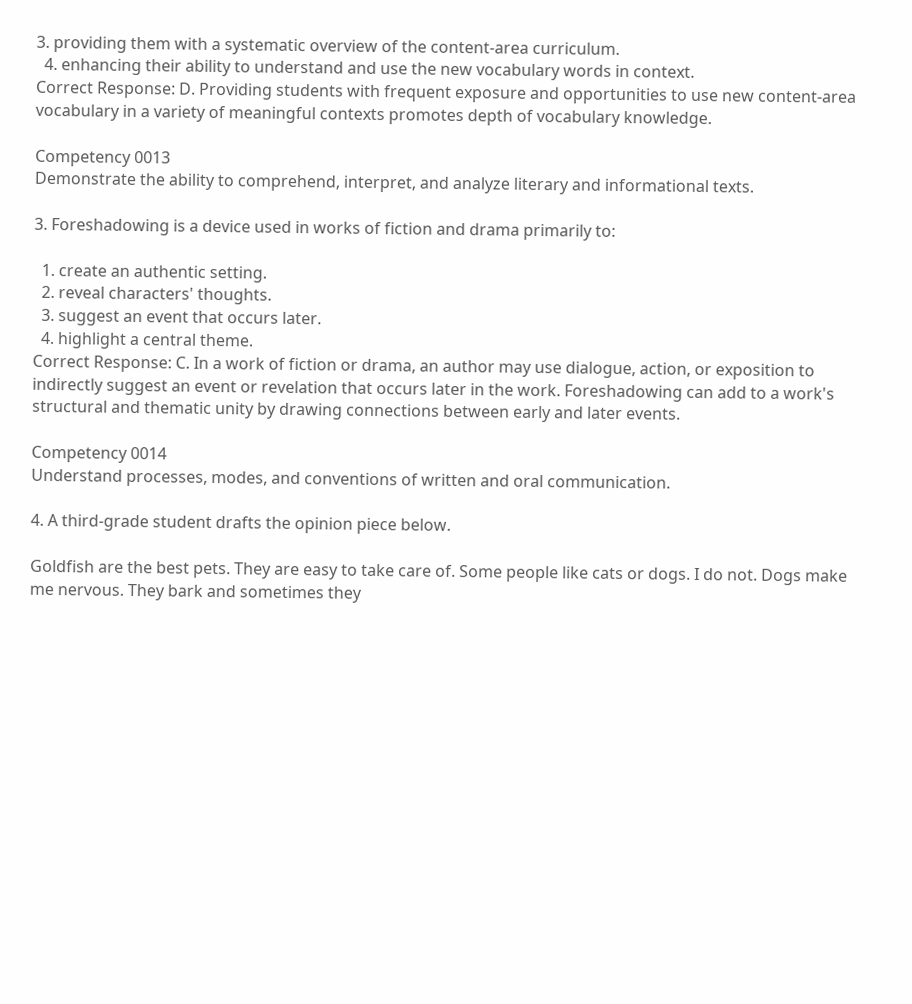3. providing them with a systematic overview of the content-area curriculum.
  4. enhancing their ability to understand and use the new vocabulary words in context.
Correct Response: D. Providing students with frequent exposure and opportunities to use new content-area vocabulary in a variety of meaningful contexts promotes depth of vocabulary knowledge.

Competency 0013
Demonstrate the ability to comprehend, interpret, and analyze literary and informational texts.

3. Foreshadowing is a device used in works of fiction and drama primarily to:

  1. create an authentic setting.
  2. reveal characters' thoughts.
  3. suggest an event that occurs later.
  4. highlight a central theme.
Correct Response: C. In a work of fiction or drama, an author may use dialogue, action, or exposition to indirectly suggest an event or revelation that occurs later in the work. Foreshadowing can add to a work's structural and thematic unity by drawing connections between early and later events.

Competency 0014
Understand processes, modes, and conventions of written and oral communication.

4. A third-grade student drafts the opinion piece below.

Goldfish are the best pets. They are easy to take care of. Some people like cats or dogs. I do not. Dogs make me nervous. They bark and sometimes they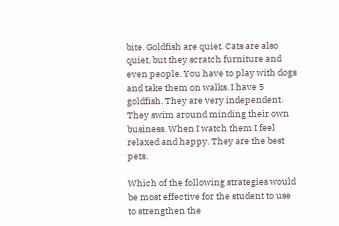bite. Goldfish are quiet. Cats are also quiet, but they scratch furniture and even people. You have to play with dogs and take them on walks. I have 5 goldfish. They are very independent. They swim around minding their own business. When I watch them I feel relaxed and happy. They are the best pets.

Which of the following strategies would be most effective for the student to use to strengthen the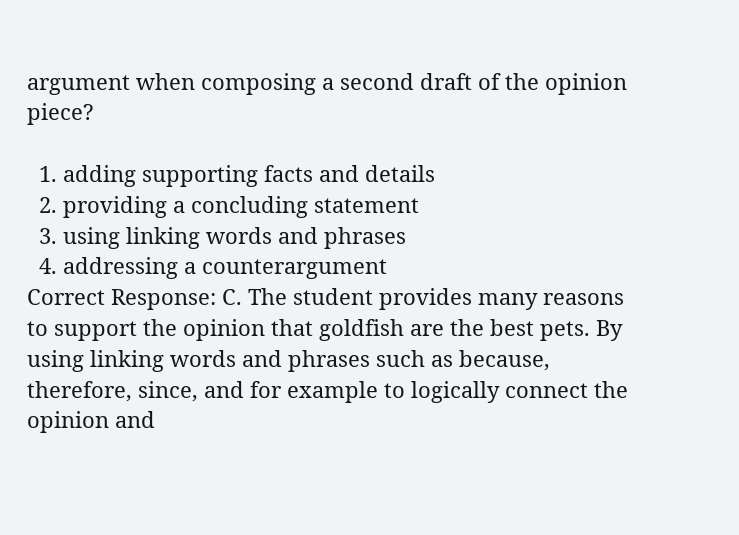argument when composing a second draft of the opinion piece?

  1. adding supporting facts and details
  2. providing a concluding statement
  3. using linking words and phrases
  4. addressing a counterargument
Correct Response: C. The student provides many reasons to support the opinion that goldfish are the best pets. By using linking words and phrases such as because, therefore, since, and for example to logically connect the opinion and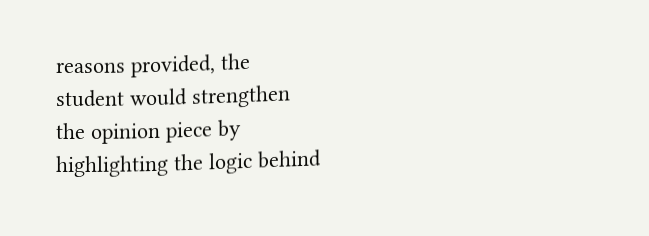reasons provided, the student would strengthen the opinion piece by highlighting the logic behind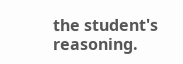the student's reasoning.